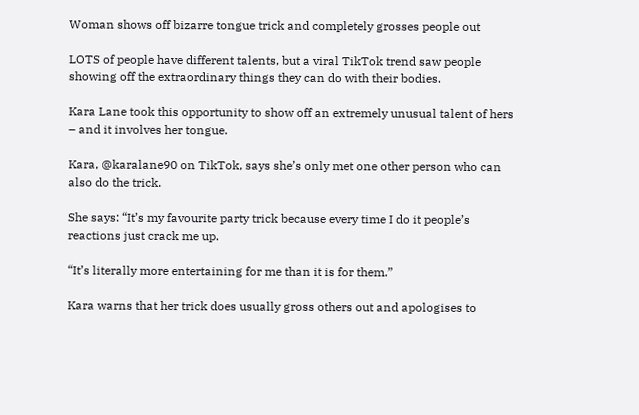Woman shows off bizarre tongue trick and completely grosses people out

LOTS of people have different talents, but a viral TikTok trend saw people showing off the extraordinary things they can do with their bodies.

Kara Lane took this opportunity to show off an extremely unusual talent of hers – and it involves her tongue.

Kara, @karalane90 on TikTok, says she’s only met one other person who can also do the trick.

She says: “It’s my favourite party trick because every time I do it people’s reactions just crack me up.

“It’s literally more entertaining for me than it is for them.”

Kara warns that her trick does usually gross others out and apologises to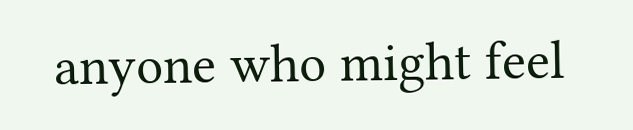anyone who might feel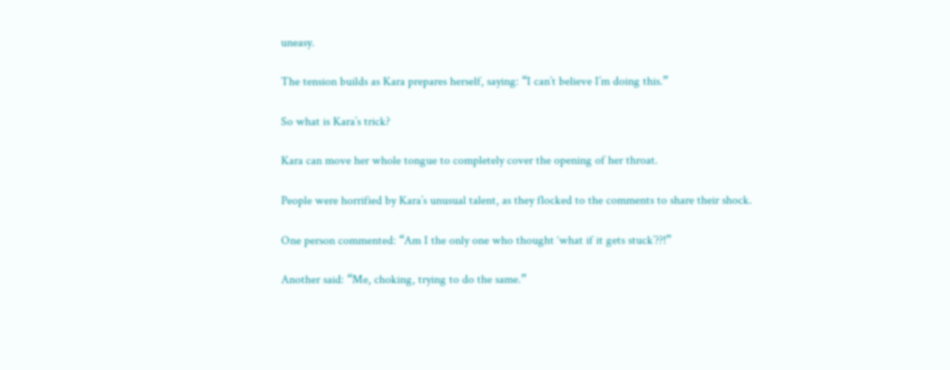uneasy.

The tension builds as Kara prepares herself, saying: “I can’t believe I’m doing this.”

So what is Kara’s trick?

Kara can move her whole tongue to completely cover the opening of her throat.

People were horrified by Kara’s unusual talent, as they flocked to the comments to share their shock.

One person commented: “Am I the only one who thought ‘what if it gets stuck’??!”

Another said: “Me, choking, trying to do the same.”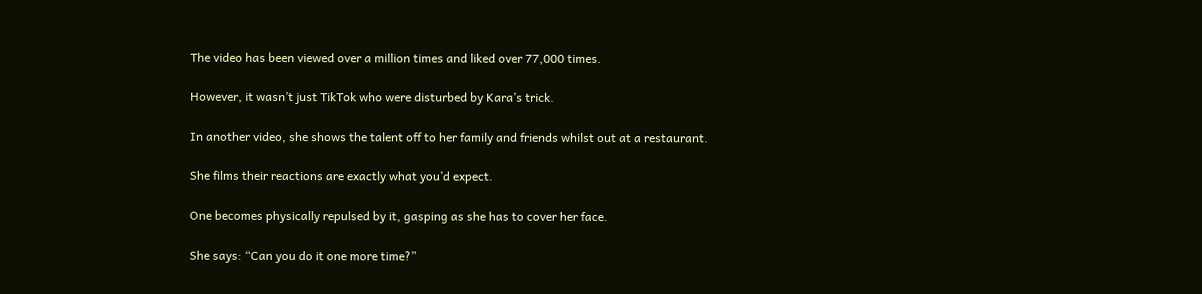The video has been viewed over a million times and liked over 77,000 times.

However, it wasn’t just TikTok who were disturbed by Kara’s trick.

In another video, she shows the talent off to her family and friends whilst out at a restaurant.

She films their reactions are exactly what you’d expect.

One becomes physically repulsed by it, gasping as she has to cover her face.

She says: “Can you do it one more time?”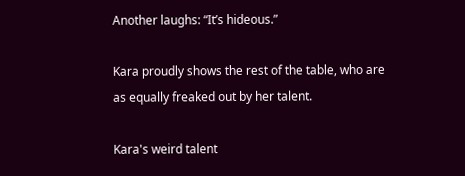Another laughs: “It’s hideous.”

Kara proudly shows the rest of the table, who are as equally freaked out by her talent.

Kara's weird talent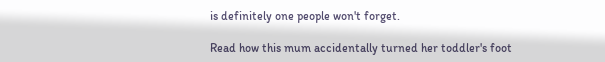is definitely one people won't forget.

Read how this mum accidentally turned her toddler's foot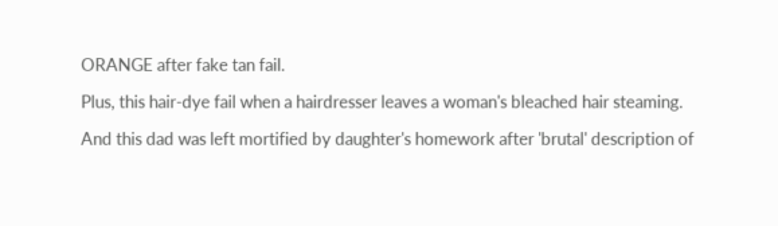ORANGE after fake tan fail.

Plus, this hair-dye fail when a hairdresser leaves a woman's bleached hair steaming.

And this dad was left mortified by daughter's homework after 'brutal' description of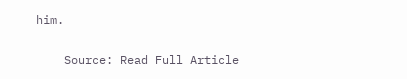him.

    Source: Read Full Article